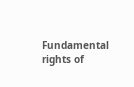Fundamental rights of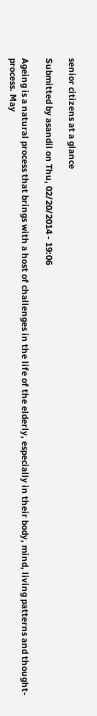senior citizens at a glance

Submitted by asandil on Thu, 02/20/2014 - 19:06

Ageing is a natural process that brings with a host of challenges in the life of the elderly, especially in their body, mind, living patterns and thought-process. May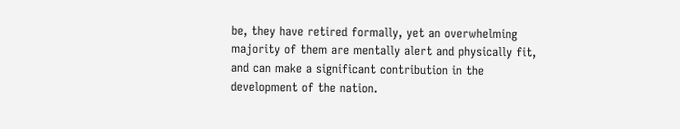be, they have retired formally, yet an overwhelming majority of them are mentally alert and physically fit, and can make a significant contribution in the development of the nation.